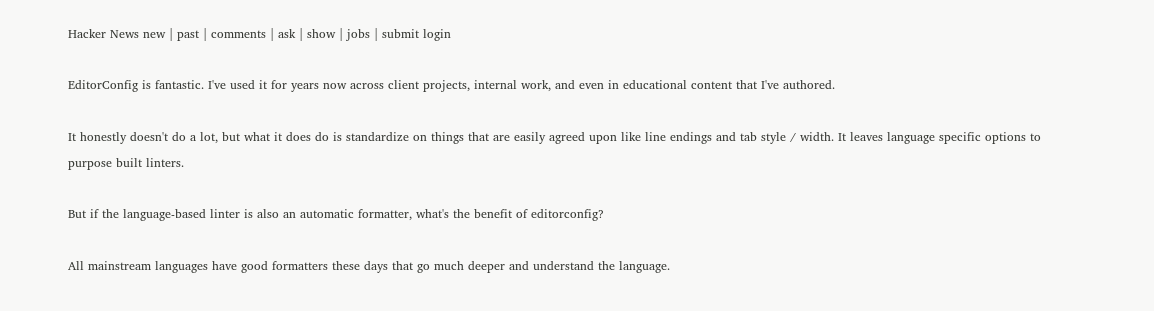Hacker News new | past | comments | ask | show | jobs | submit login

EditorConfig is fantastic. I've used it for years now across client projects, internal work, and even in educational content that I've authored.

It honestly doesn't do a lot, but what it does do is standardize on things that are easily agreed upon like line endings and tab style / width. It leaves language specific options to purpose built linters.

But if the language-based linter is also an automatic formatter, what's the benefit of editorconfig?

All mainstream languages have good formatters these days that go much deeper and understand the language.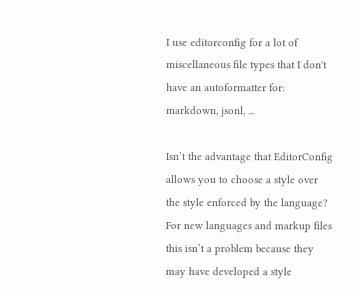I use editorconfig for a lot of miscellaneous file types that I don't have an autoformatter for: markdown, jsonl, ...

Isn’t the advantage that EditorConfig allows you to choose a style over the style enforced by the language? For new languages and markup files this isn’t a problem because they may have developed a style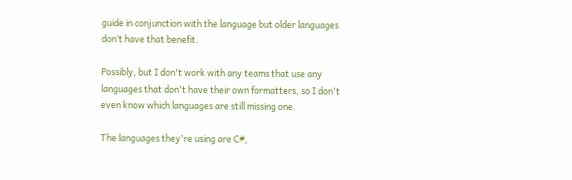guide in conjunction with the language but older languages don’t have that benefit.

Possibly, but I don't work with any teams that use any languages that don't have their own formatters, so I don't even know which languages are still missing one.

The languages they're using are C#,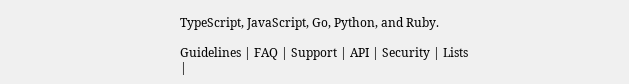TypeScript, JavaScript, Go, Python, and Ruby.

Guidelines | FAQ | Support | API | Security | Lists |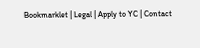Bookmarklet | Legal | Apply to YC | Contact